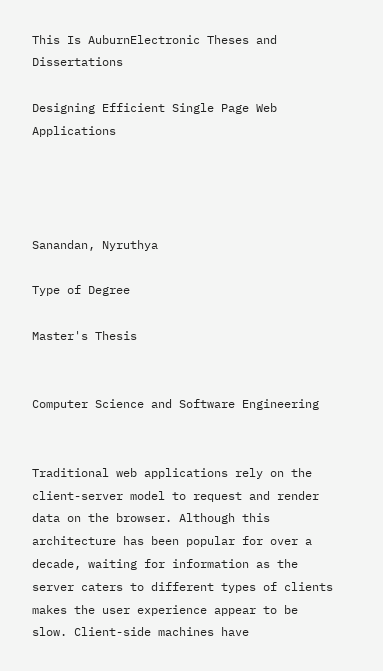This Is AuburnElectronic Theses and Dissertations

Designing Efficient Single Page Web Applications




Sanandan, Nyruthya

Type of Degree

Master's Thesis


Computer Science and Software Engineering


Traditional web applications rely on the client-server model to request and render data on the browser. Although this architecture has been popular for over a decade, waiting for information as the server caters to different types of clients makes the user experience appear to be slow. Client-side machines have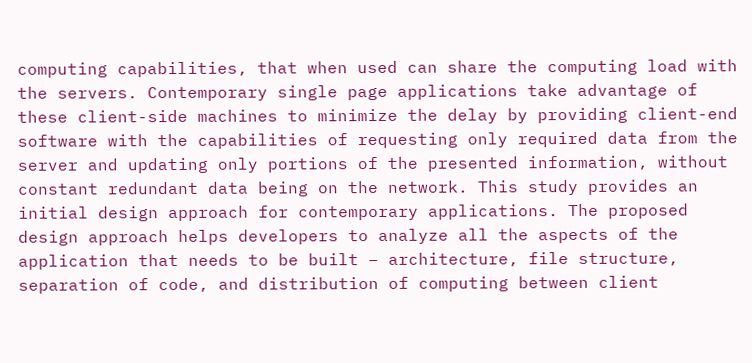computing capabilities, that when used can share the computing load with the servers. Contemporary single page applications take advantage of these client-side machines to minimize the delay by providing client-end software with the capabilities of requesting only required data from the server and updating only portions of the presented information, without constant redundant data being on the network. This study provides an initial design approach for contemporary applications. The proposed design approach helps developers to analyze all the aspects of the application that needs to be built – architecture, file structure, separation of code, and distribution of computing between client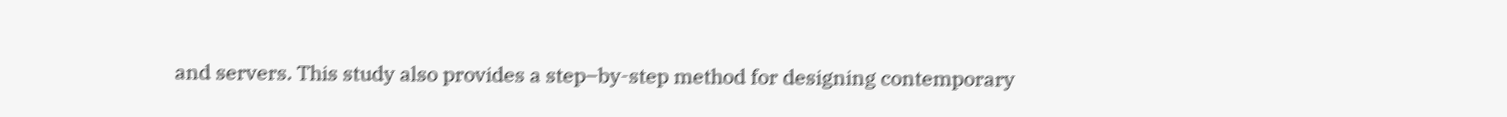and servers. This study also provides a step–by-step method for designing contemporary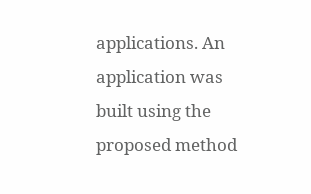applications. An application was built using the proposed method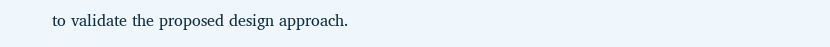to validate the proposed design approach.